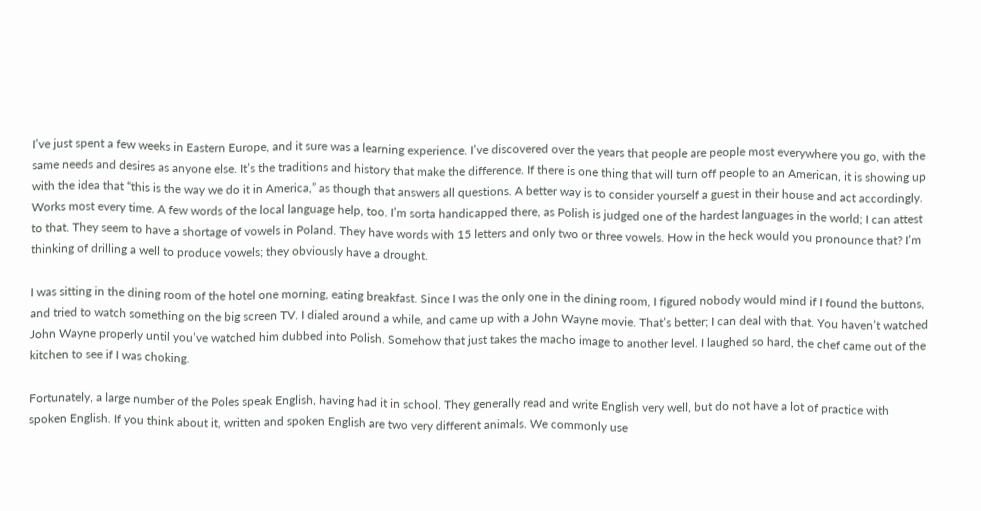I’ve just spent a few weeks in Eastern Europe, and it sure was a learning experience. I’ve discovered over the years that people are people most everywhere you go, with the same needs and desires as anyone else. It’s the traditions and history that make the difference. If there is one thing that will turn off people to an American, it is showing up with the idea that “this is the way we do it in America,” as though that answers all questions. A better way is to consider yourself a guest in their house and act accordingly. Works most every time. A few words of the local language help, too. I’m sorta handicapped there, as Polish is judged one of the hardest languages in the world; I can attest to that. They seem to have a shortage of vowels in Poland. They have words with 15 letters and only two or three vowels. How in the heck would you pronounce that? I’m thinking of drilling a well to produce vowels; they obviously have a drought.

I was sitting in the dining room of the hotel one morning, eating breakfast. Since I was the only one in the dining room, I figured nobody would mind if I found the buttons, and tried to watch something on the big screen TV. I dialed around a while, and came up with a John Wayne movie. That’s better; I can deal with that. You haven’t watched John Wayne properly until you’ve watched him dubbed into Polish. Somehow that just takes the macho image to another level. I laughed so hard, the chef came out of the kitchen to see if I was choking.

Fortunately, a large number of the Poles speak English, having had it in school. They generally read and write English very well, but do not have a lot of practice with spoken English. If you think about it, written and spoken English are two very different animals. We commonly use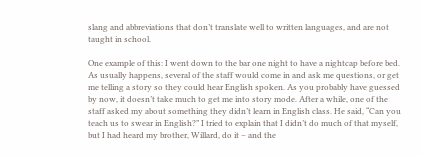slang and abbreviations that don’t translate well to written languages, and are not taught in school.

One example of this: I went down to the bar one night to have a nightcap before bed. As usually happens, several of the staff would come in and ask me questions, or get me telling a story so they could hear English spoken. As you probably have guessed by now, it doesn’t take much to get me into story mode. After a while, one of the staff asked my about something they didn’t learn in English class. He said, “Can you teach us to swear in English?” I tried to explain that I didn’t do much of that myself, but I had heard my brother, Willard, do it – and the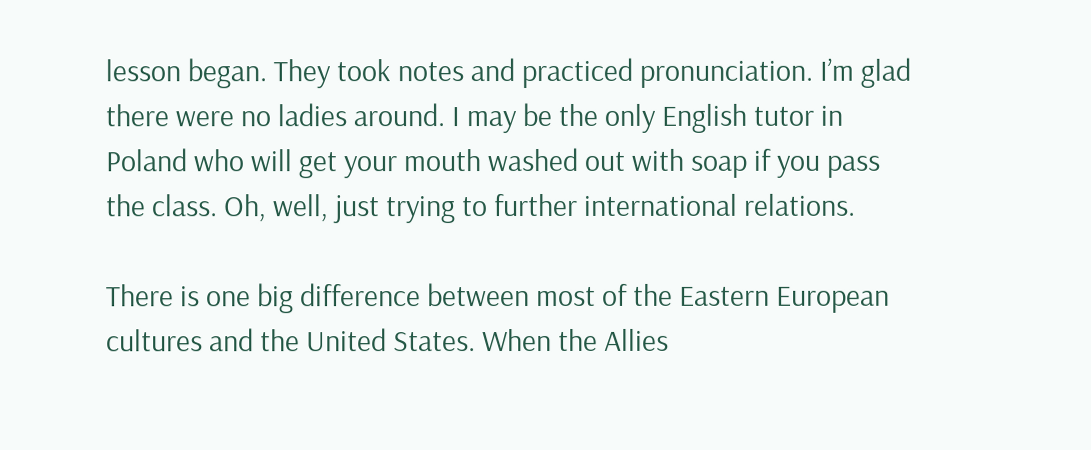lesson began. They took notes and practiced pronunciation. I’m glad there were no ladies around. I may be the only English tutor in Poland who will get your mouth washed out with soap if you pass the class. Oh, well, just trying to further international relations.

There is one big difference between most of the Eastern European cultures and the United States. When the Allies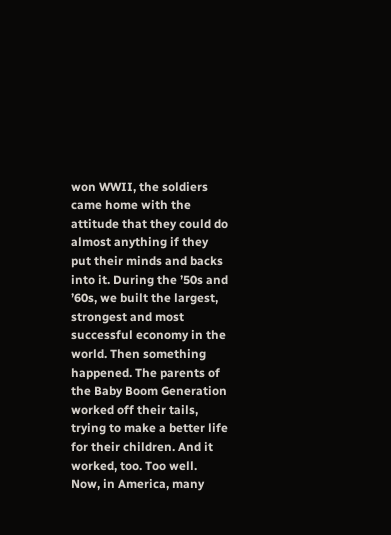won WWII, the soldiers came home with the attitude that they could do almost anything if they put their minds and backs into it. During the ’50s and ’60s, we built the largest, strongest and most successful economy in the world. Then something happened. The parents of the Baby Boom Generation worked off their tails, trying to make a better life for their children. And it worked, too. Too well. Now, in America, many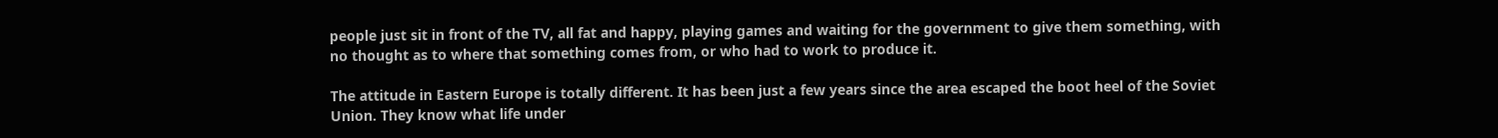people just sit in front of the TV, all fat and happy, playing games and waiting for the government to give them something, with no thought as to where that something comes from, or who had to work to produce it.

The attitude in Eastern Europe is totally different. It has been just a few years since the area escaped the boot heel of the Soviet Union. They know what life under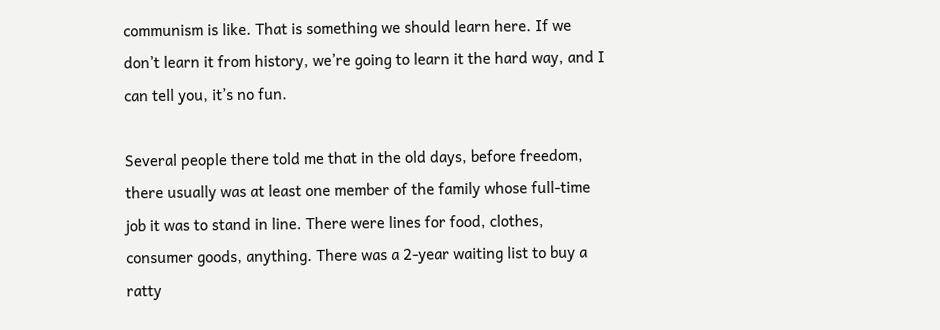communism is like. That is something we should learn here. If we don’t learn it from history, we’re going to learn it the hard way, and I can tell you, it’s no fun.

Several people there told me that in the old days, before freedom, there usually was at least one member of the family whose full-time job it was to stand in line. There were lines for food, clothes, consumer goods, anything. There was a 2-year waiting list to buy a ratty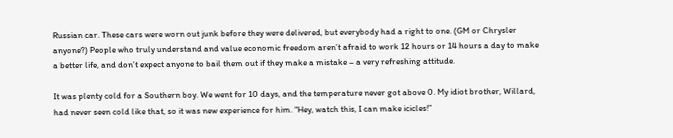Russian car. These cars were worn out junk before they were delivered, but everybody had a right to one. (GM or Chrysler anyone?) People who truly understand and value economic freedom aren’t afraid to work 12 hours or 14 hours a day to make a better life, and don’t expect anyone to bail them out if they make a mistake – a very refreshing attitude.

It was plenty cold for a Southern boy. We went for 10 days, and the temperature never got above 0. My idiot brother, Willard, had never seen cold like that, so it was new experience for him. “Hey, watch this, I can make icicles!”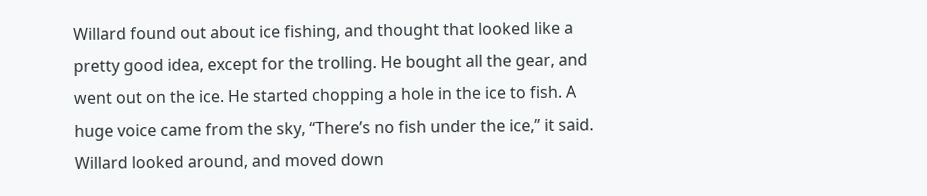Willard found out about ice fishing, and thought that looked like a pretty good idea, except for the trolling. He bought all the gear, and went out on the ice. He started chopping a hole in the ice to fish. A huge voice came from the sky, “There’s no fish under the ice,” it said. Willard looked around, and moved down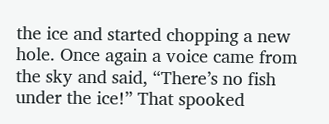the ice and started chopping a new hole. Once again a voice came from the sky and said, “There’s no fish under the ice!” That spooked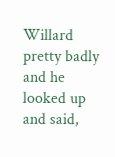Willard pretty badly and he looked up and said,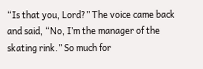“Is that you, Lord?” The voice came back and said, “No, I’m the manager of the skating rink.” So much for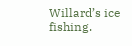Willard’s ice fishing.